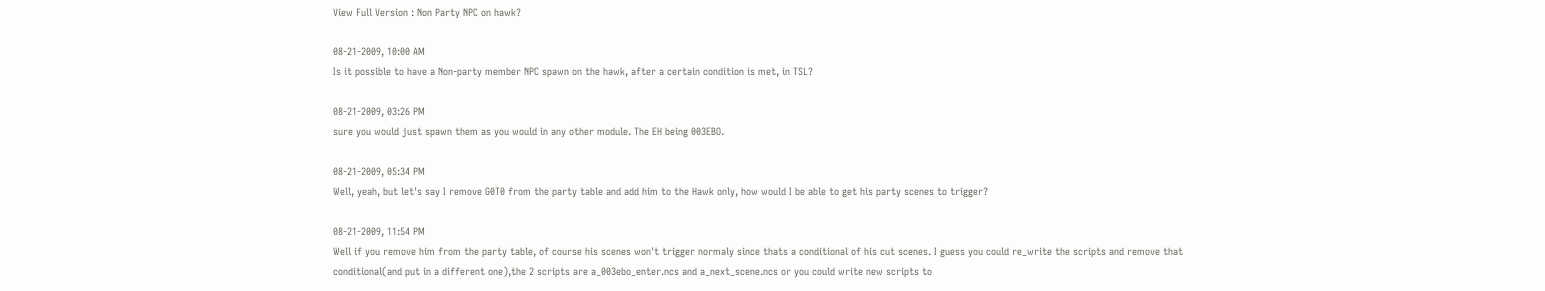View Full Version : Non Party NPC on hawk?

08-21-2009, 10:00 AM
Is it possible to have a Non-party member NPC spawn on the hawk, after a certain condition is met, in TSL?

08-21-2009, 03:26 PM
sure you would just spawn them as you would in any other module. The EH being 003EBO.

08-21-2009, 05:34 PM
Well, yeah, but let's say I remove G0T0 from the party table and add him to the Hawk only, how would I be able to get his party scenes to trigger?

08-21-2009, 11:54 PM
Well if you remove him from the party table, of course his scenes won't trigger normaly since thats a conditional of his cut scenes. I guess you could re_write the scripts and remove that conditional(and put in a different one),the 2 scripts are a_003ebo_enter.ncs and a_next_scene.ncs or you could write new scripts to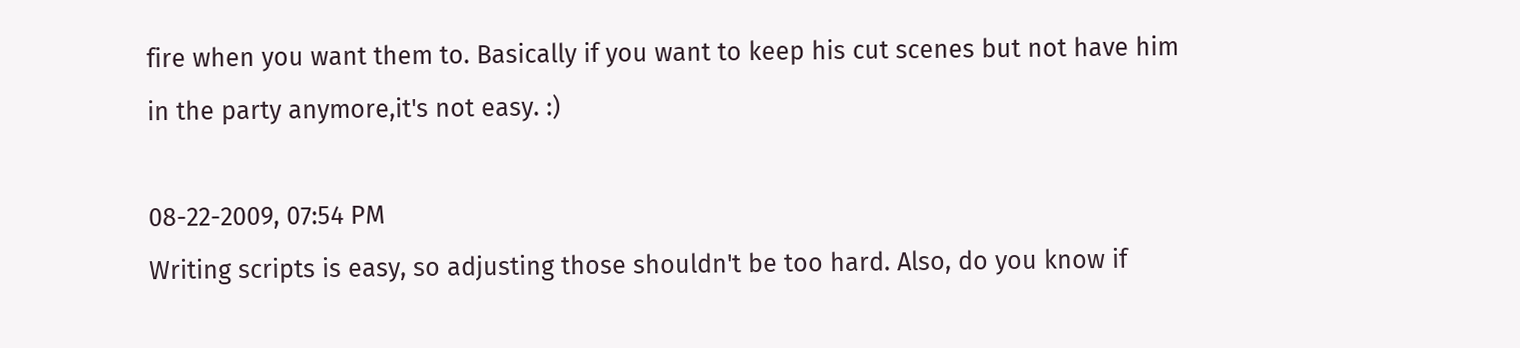fire when you want them to. Basically if you want to keep his cut scenes but not have him in the party anymore,it's not easy. :)

08-22-2009, 07:54 PM
Writing scripts is easy, so adjusting those shouldn't be too hard. Also, do you know if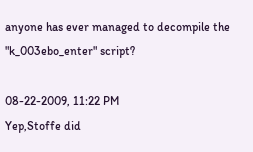anyone has ever managed to decompile the "k_003ebo_enter" script?

08-22-2009, 11:22 PM
Yep,Stoffe did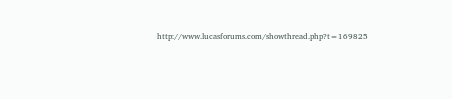http://www.lucasforums.com/showthread.php?t=169825